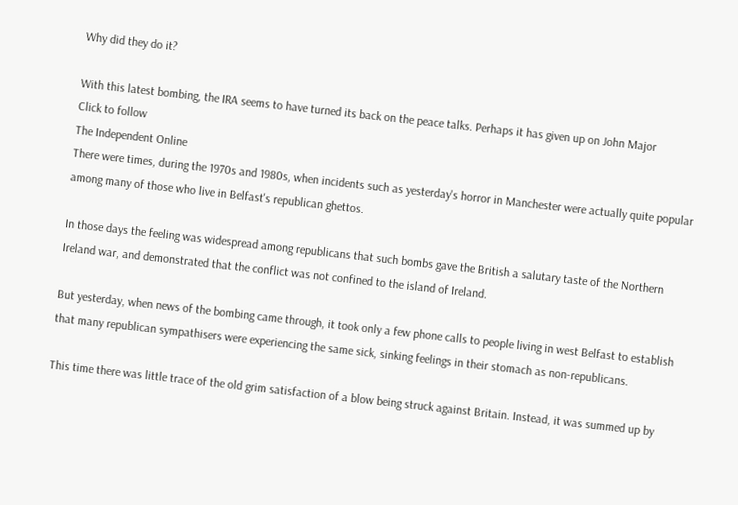Why did they do it?

With this latest bombing, the IRA seems to have turned its back on the peace talks. Perhaps it has given up on John Major
Click to follow
The Independent Online
There were times, during the 1970s and 1980s, when incidents such as yesterday's horror in Manchester were actually quite popular among many of those who live in Belfast's republican ghettos.

In those days the feeling was widespread among republicans that such bombs gave the British a salutary taste of the Northern Ireland war, and demonstrated that the conflict was not confined to the island of Ireland.

But yesterday, when news of the bombing came through, it took only a few phone calls to people living in west Belfast to establish that many republican sympathisers were experiencing the same sick, sinking feelings in their stomach as non-republicans.

This time there was little trace of the old grim satisfaction of a blow being struck against Britain. Instead, it was summed up by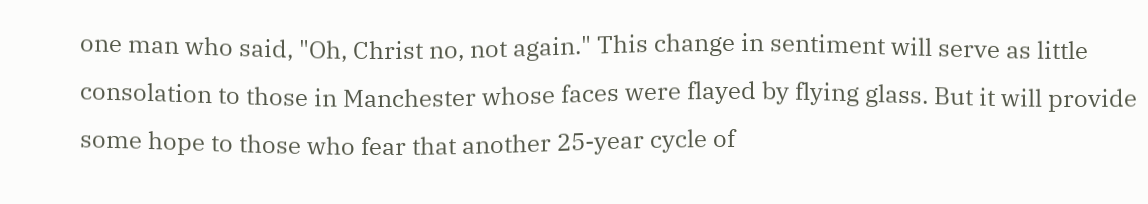one man who said, "Oh, Christ no, not again." This change in sentiment will serve as little consolation to those in Manchester whose faces were flayed by flying glass. But it will provide some hope to those who fear that another 25-year cycle of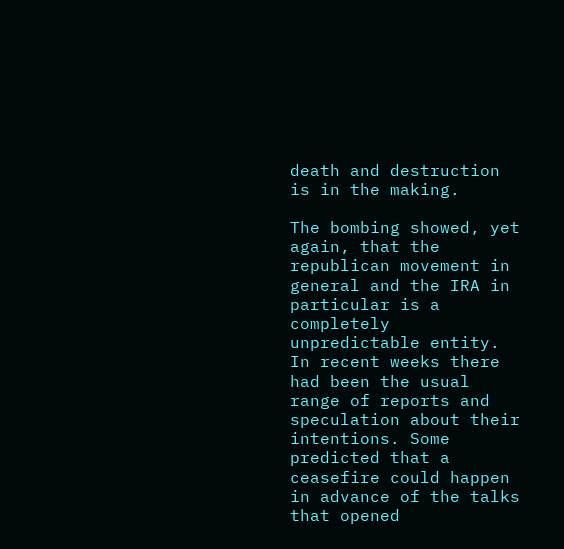death and destruction is in the making.

The bombing showed, yet again, that the republican movement in general and the IRA in particular is a completely unpredictable entity. In recent weeks there had been the usual range of reports and speculation about their intentions. Some predicted that a ceasefire could happen in advance of the talks that opened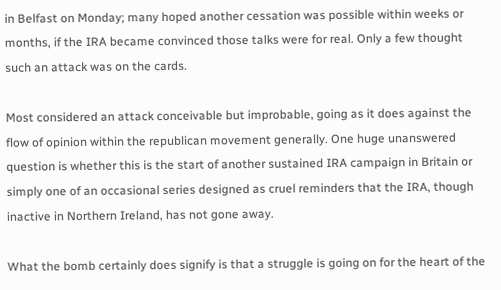in Belfast on Monday; many hoped another cessation was possible within weeks or months, if the IRA became convinced those talks were for real. Only a few thought such an attack was on the cards.

Most considered an attack conceivable but improbable, going as it does against the flow of opinion within the republican movement generally. One huge unanswered question is whether this is the start of another sustained IRA campaign in Britain or simply one of an occasional series designed as cruel reminders that the IRA, though inactive in Northern Ireland, has not gone away.

What the bomb certainly does signify is that a struggle is going on for the heart of the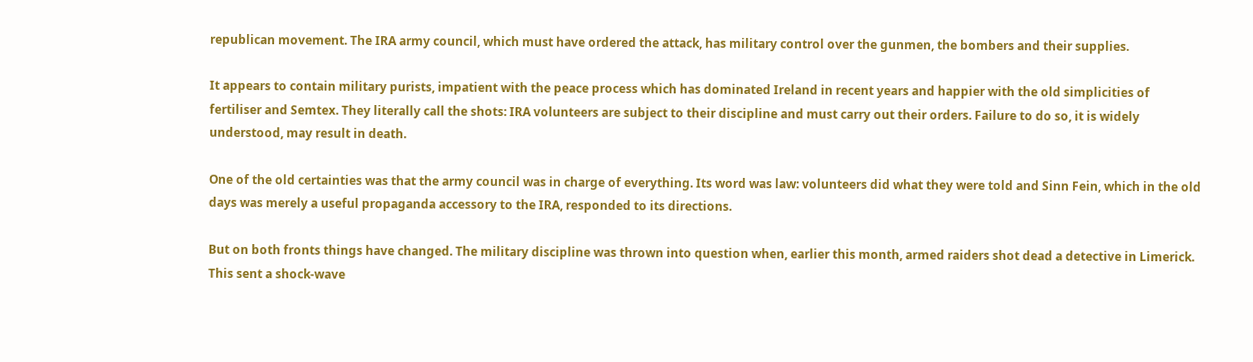republican movement. The IRA army council, which must have ordered the attack, has military control over the gunmen, the bombers and their supplies.

It appears to contain military purists, impatient with the peace process which has dominated Ireland in recent years and happier with the old simplicities of fertiliser and Semtex. They literally call the shots: IRA volunteers are subject to their discipline and must carry out their orders. Failure to do so, it is widely understood, may result in death.

One of the old certainties was that the army council was in charge of everything. Its word was law: volunteers did what they were told and Sinn Fein, which in the old days was merely a useful propaganda accessory to the IRA, responded to its directions.

But on both fronts things have changed. The military discipline was thrown into question when, earlier this month, armed raiders shot dead a detective in Limerick. This sent a shock-wave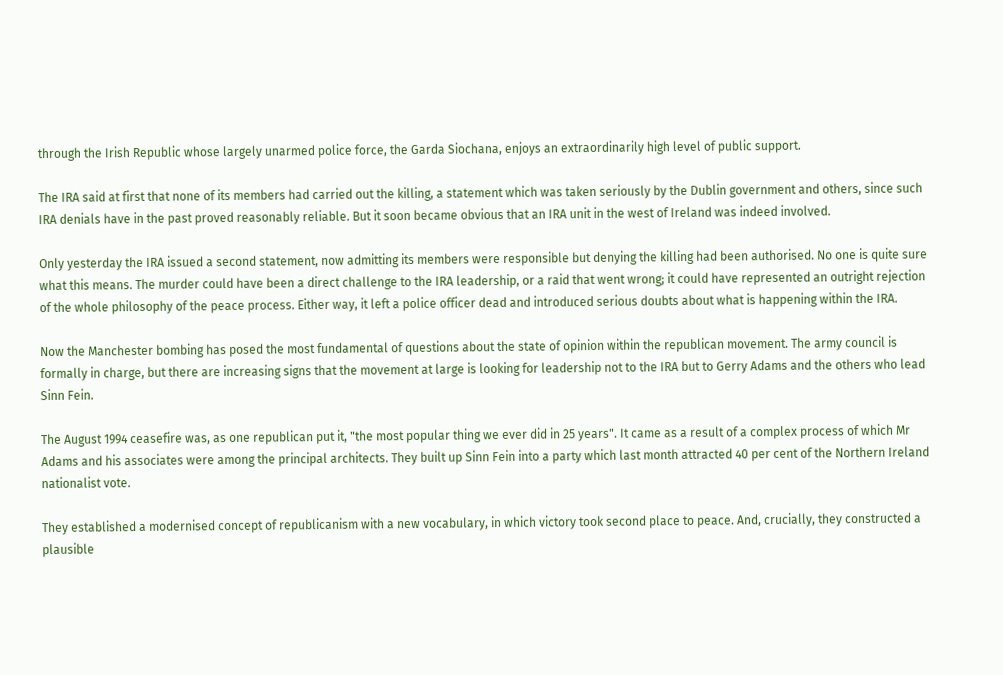through the Irish Republic whose largely unarmed police force, the Garda Siochana, enjoys an extraordinarily high level of public support.

The IRA said at first that none of its members had carried out the killing, a statement which was taken seriously by the Dublin government and others, since such IRA denials have in the past proved reasonably reliable. But it soon became obvious that an IRA unit in the west of Ireland was indeed involved.

Only yesterday the IRA issued a second statement, now admitting its members were responsible but denying the killing had been authorised. No one is quite sure what this means. The murder could have been a direct challenge to the IRA leadership, or a raid that went wrong; it could have represented an outright rejection of the whole philosophy of the peace process. Either way, it left a police officer dead and introduced serious doubts about what is happening within the IRA.

Now the Manchester bombing has posed the most fundamental of questions about the state of opinion within the republican movement. The army council is formally in charge, but there are increasing signs that the movement at large is looking for leadership not to the IRA but to Gerry Adams and the others who lead Sinn Fein.

The August 1994 ceasefire was, as one republican put it, "the most popular thing we ever did in 25 years". It came as a result of a complex process of which Mr Adams and his associates were among the principal architects. They built up Sinn Fein into a party which last month attracted 40 per cent of the Northern Ireland nationalist vote.

They established a modernised concept of republicanism with a new vocabulary, in which victory took second place to peace. And, crucially, they constructed a plausible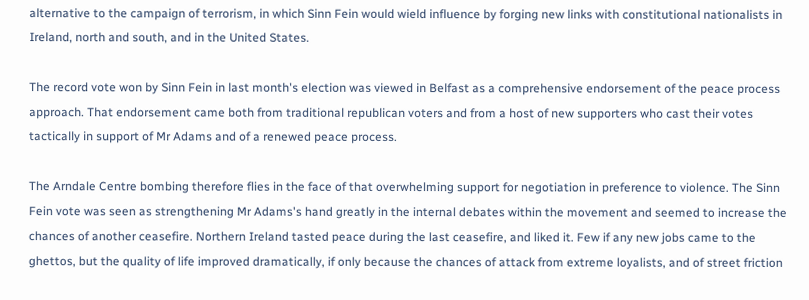alternative to the campaign of terrorism, in which Sinn Fein would wield influence by forging new links with constitutional nationalists in Ireland, north and south, and in the United States.

The record vote won by Sinn Fein in last month's election was viewed in Belfast as a comprehensive endorsement of the peace process approach. That endorsement came both from traditional republican voters and from a host of new supporters who cast their votes tactically in support of Mr Adams and of a renewed peace process.

The Arndale Centre bombing therefore flies in the face of that overwhelming support for negotiation in preference to violence. The Sinn Fein vote was seen as strengthening Mr Adams's hand greatly in the internal debates within the movement and seemed to increase the chances of another ceasefire. Northern Ireland tasted peace during the last ceasefire, and liked it. Few if any new jobs came to the ghettos, but the quality of life improved dramatically, if only because the chances of attack from extreme loyalists, and of street friction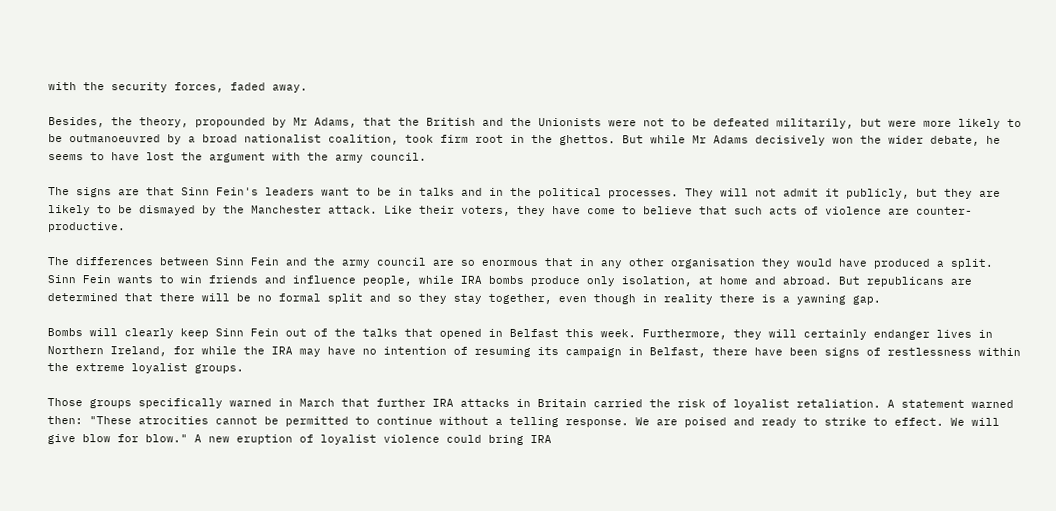with the security forces, faded away.

Besides, the theory, propounded by Mr Adams, that the British and the Unionists were not to be defeated militarily, but were more likely to be outmanoeuvred by a broad nationalist coalition, took firm root in the ghettos. But while Mr Adams decisively won the wider debate, he seems to have lost the argument with the army council.

The signs are that Sinn Fein's leaders want to be in talks and in the political processes. They will not admit it publicly, but they are likely to be dismayed by the Manchester attack. Like their voters, they have come to believe that such acts of violence are counter-productive.

The differences between Sinn Fein and the army council are so enormous that in any other organisation they would have produced a split. Sinn Fein wants to win friends and influence people, while IRA bombs produce only isolation, at home and abroad. But republicans are determined that there will be no formal split and so they stay together, even though in reality there is a yawning gap.

Bombs will clearly keep Sinn Fein out of the talks that opened in Belfast this week. Furthermore, they will certainly endanger lives in Northern Ireland, for while the IRA may have no intention of resuming its campaign in Belfast, there have been signs of restlessness within the extreme loyalist groups.

Those groups specifically warned in March that further IRA attacks in Britain carried the risk of loyalist retaliation. A statement warned then: "These atrocities cannot be permitted to continue without a telling response. We are poised and ready to strike to effect. We will give blow for blow." A new eruption of loyalist violence could bring IRA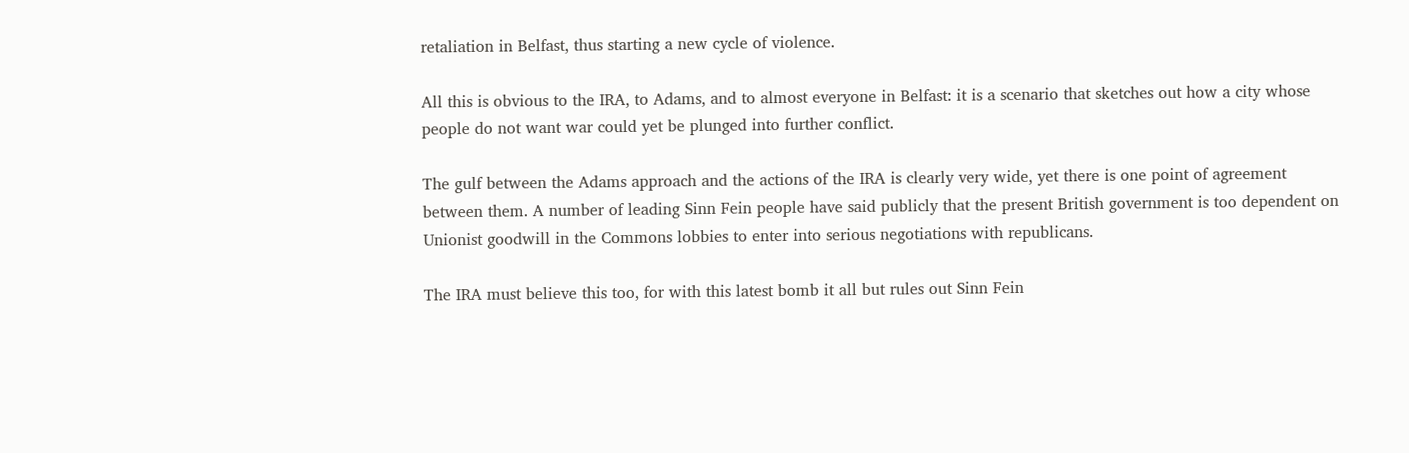retaliation in Belfast, thus starting a new cycle of violence.

All this is obvious to the IRA, to Adams, and to almost everyone in Belfast: it is a scenario that sketches out how a city whose people do not want war could yet be plunged into further conflict.

The gulf between the Adams approach and the actions of the IRA is clearly very wide, yet there is one point of agreement between them. A number of leading Sinn Fein people have said publicly that the present British government is too dependent on Unionist goodwill in the Commons lobbies to enter into serious negotiations with republicans.

The IRA must believe this too, for with this latest bomb it all but rules out Sinn Fein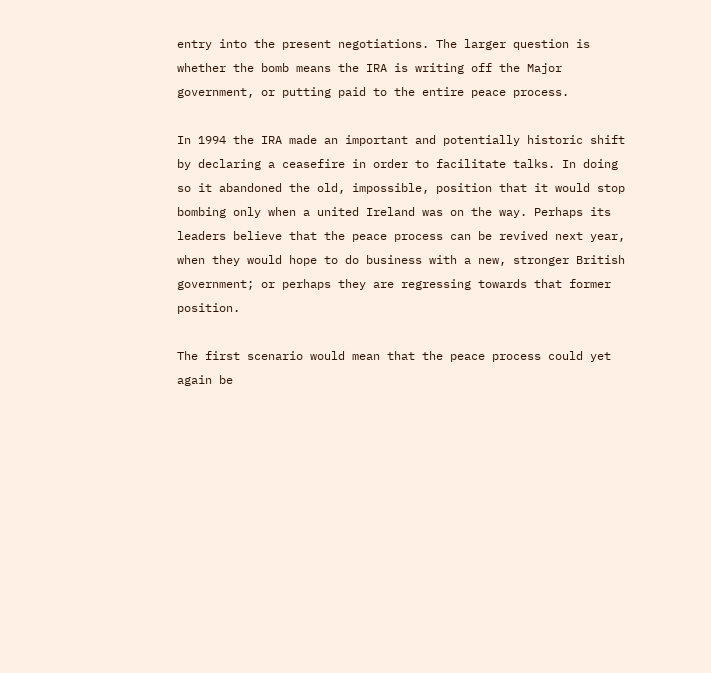entry into the present negotiations. The larger question is whether the bomb means the IRA is writing off the Major government, or putting paid to the entire peace process.

In 1994 the IRA made an important and potentially historic shift by declaring a ceasefire in order to facilitate talks. In doing so it abandoned the old, impossible, position that it would stop bombing only when a united Ireland was on the way. Perhaps its leaders believe that the peace process can be revived next year, when they would hope to do business with a new, stronger British government; or perhaps they are regressing towards that former position.

The first scenario would mean that the peace process could yet again be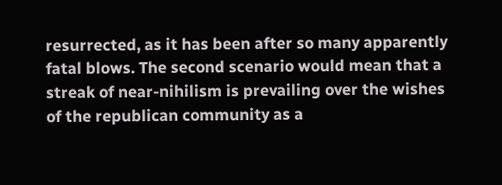resurrected, as it has been after so many apparently fatal blows. The second scenario would mean that a streak of near-nihilism is prevailing over the wishes of the republican community as a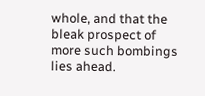whole, and that the bleak prospect of more such bombings lies ahead.